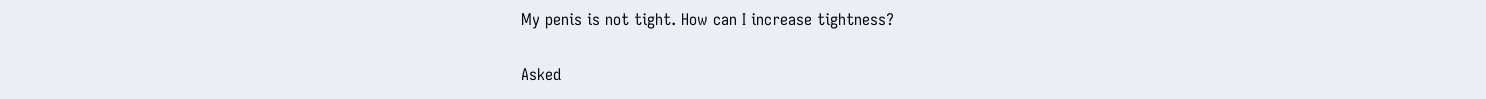My penis is not tight. How can I increase tightness?

Asked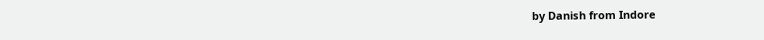by Danish from Indore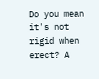Do you mean it's not rigid when erect? A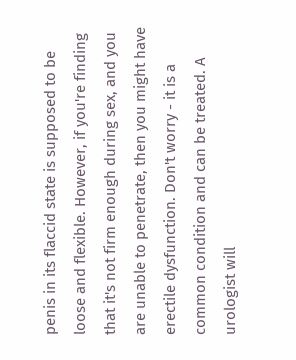penis in its flaccid state is supposed to be loose and flexible. However, if you're finding that it's not firm enough during sex, and you are unable to penetrate, then you might have erectile dysfunction. Don't worry - it is a common condition and can be treated. A urologist will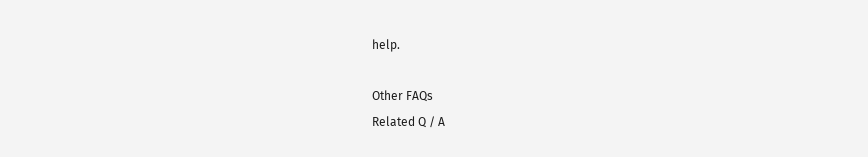help.

Other FAQs
Related Q / A